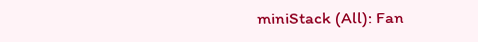miniStack (All): Fan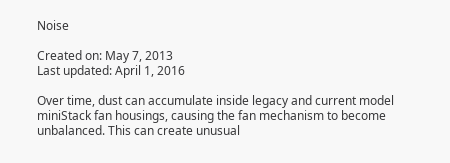Noise

Created on: May 7, 2013
Last updated: April 1, 2016

Over time, dust can accumulate inside legacy and current model miniStack fan housings, causing the fan mechanism to become unbalanced. This can create unusual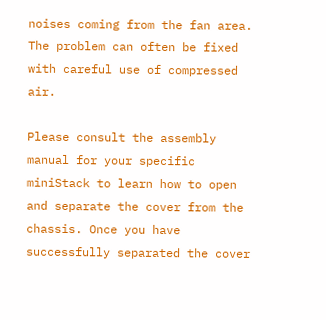noises coming from the fan area. The problem can often be fixed with careful use of compressed air.

Please consult the assembly manual for your specific miniStack to learn how to open and separate the cover from the chassis. Once you have successfully separated the cover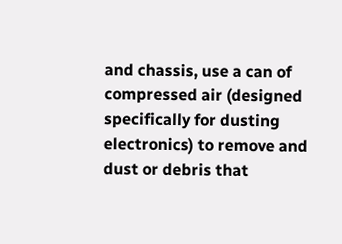and chassis, use a can of compressed air (designed specifically for dusting electronics) to remove and dust or debris that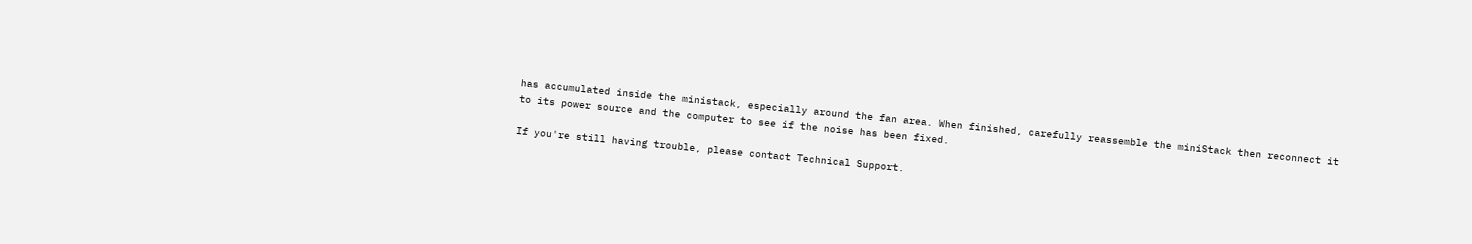has accumulated inside the ministack, especially around the fan area. When finished, carefully reassemble the miniStack then reconnect it to its power source and the computer to see if the noise has been fixed.

If you're still having trouble, please contact Technical Support.